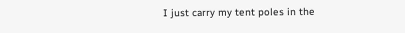I just carry my tent poles in the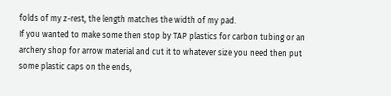folds of my z-rest, the length matches the width of my pad.
If you wanted to make some then stop by TAP plastics for carbon tubing or an archery shop for arrow material and cut it to whatever size you need then put some plastic caps on the ends,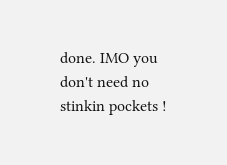done. IMO you don't need no stinkin pockets !